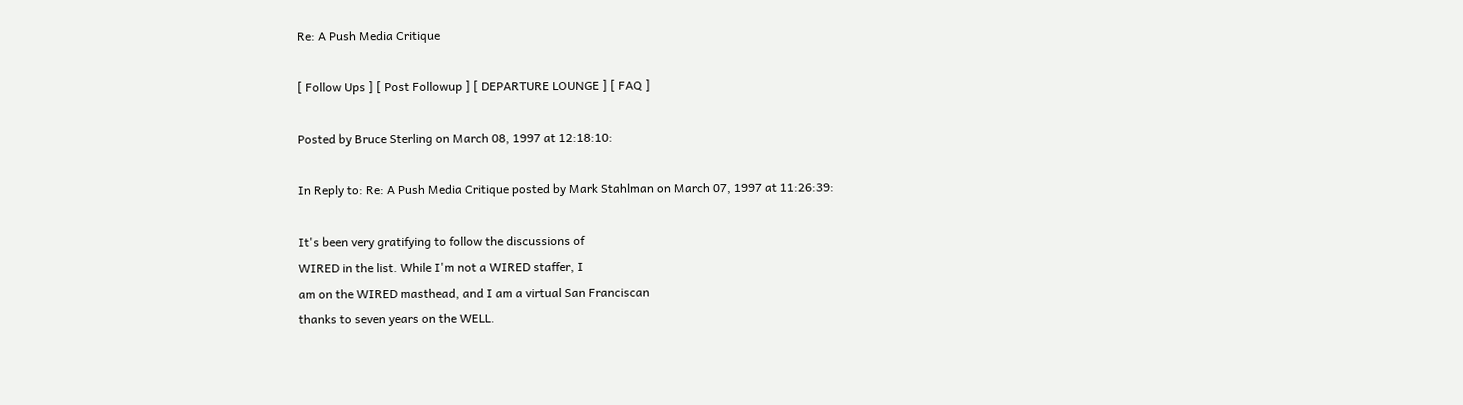Re: A Push Media Critique

[ Follow Ups ] [ Post Followup ] [ DEPARTURE LOUNGE ] [ FAQ ]

Posted by Bruce Sterling on March 08, 1997 at 12:18:10:

In Reply to: Re: A Push Media Critique posted by Mark Stahlman on March 07, 1997 at 11:26:39:

It's been very gratifying to follow the discussions of
WIRED in the list. While I'm not a WIRED staffer, I
am on the WIRED masthead, and I am a virtual San Franciscan
thanks to seven years on the WELL.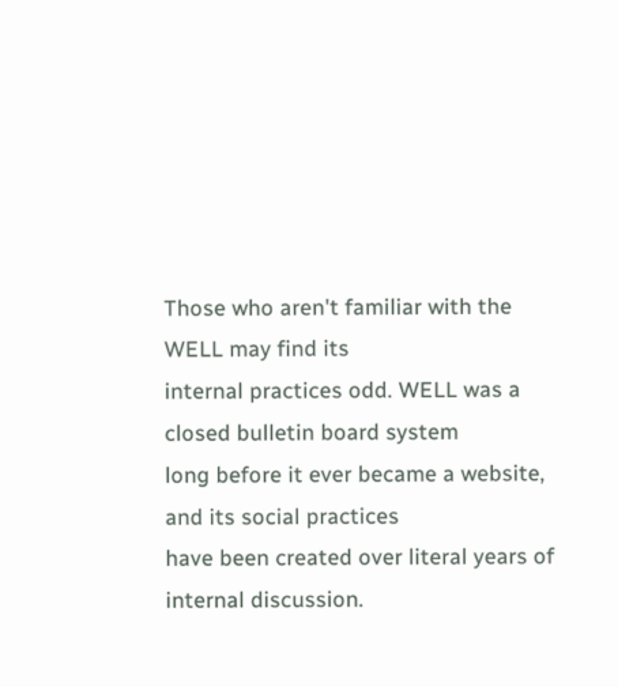Those who aren't familiar with the WELL may find its
internal practices odd. WELL was a closed bulletin board system
long before it ever became a website, and its social practices
have been created over literal years of internal discussion.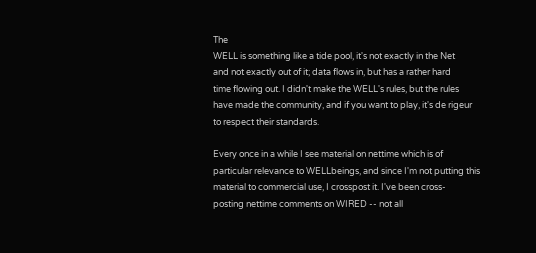The
WELL is something like a tide pool, it's not exactly in the Net
and not exactly out of it; data flows in, but has a rather hard
time flowing out. I didn't make the WELL's rules, but the rules
have made the community, and if you want to play, it's de rigeur
to respect their standards.

Every once in a while I see material on nettime which is of
particular relevance to WELLbeings, and since I'm not putting this
material to commercial use, I crosspost it. I've been cross-
posting nettime comments on WIRED -- not all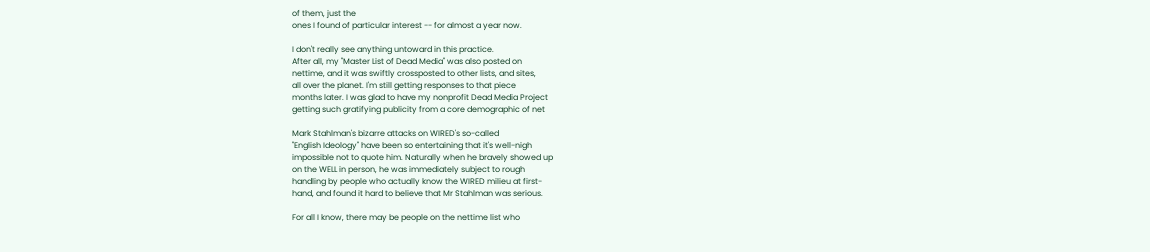of them, just the
ones I found of particular interest -- for almost a year now.

I don't really see anything untoward in this practice.
After all, my "Master List of Dead Media" was also posted on
nettime, and it was swiftly crossposted to other lists, and sites,
all over the planet. I'm still getting responses to that piece
months later. I was glad to have my nonprofit Dead Media Project
getting such gratifying publicity from a core demographic of net

Mark Stahlman's bizarre attacks on WIRED's so-called
"English Ideology" have been so entertaining that it's well-nigh
impossible not to quote him. Naturally when he bravely showed up
on the WELL in person, he was immediately subject to rough
handling by people who actually know the WIRED milieu at first-
hand, and found it hard to believe that Mr Stahlman was serious.

For all I know, there may be people on the nettime list who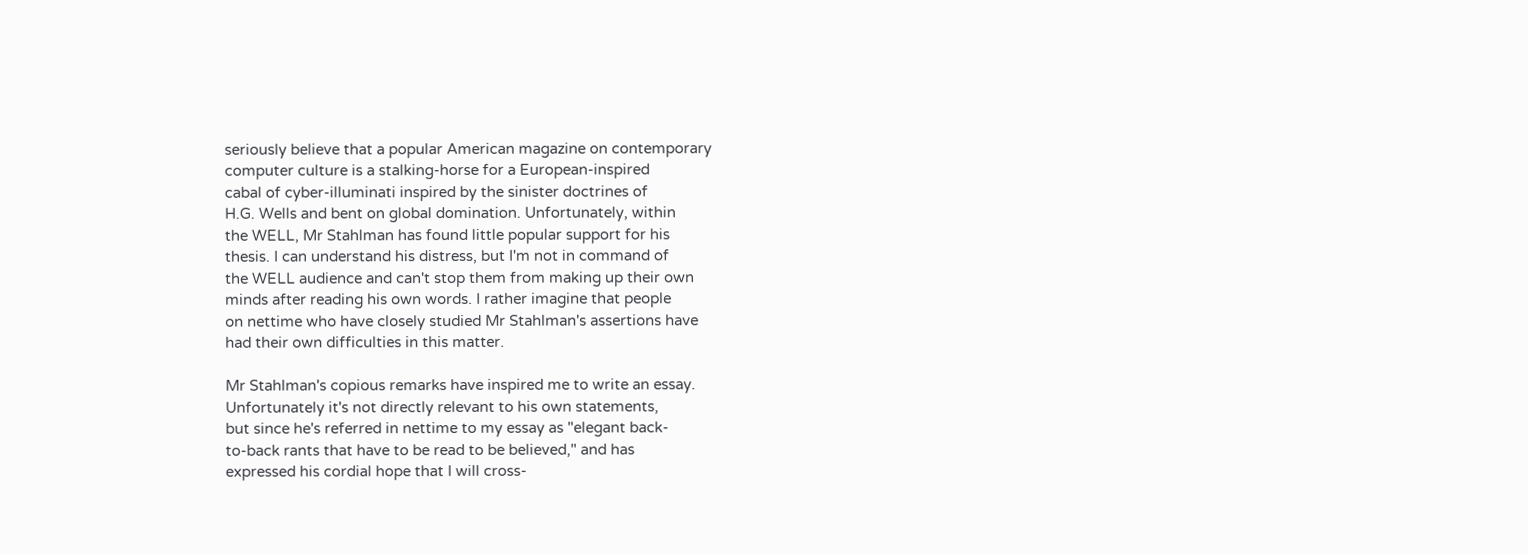seriously believe that a popular American magazine on contemporary
computer culture is a stalking-horse for a European-inspired
cabal of cyber-illuminati inspired by the sinister doctrines of
H.G. Wells and bent on global domination. Unfortunately, within
the WELL, Mr Stahlman has found little popular support for his
thesis. I can understand his distress, but I'm not in command of
the WELL audience and can't stop them from making up their own
minds after reading his own words. I rather imagine that people
on nettime who have closely studied Mr Stahlman's assertions have
had their own difficulties in this matter.

Mr Stahlman's copious remarks have inspired me to write an essay.
Unfortunately it's not directly relevant to his own statements,
but since he's referred in nettime to my essay as "elegant back-
to-back rants that have to be read to be believed," and has
expressed his cordial hope that I will cross-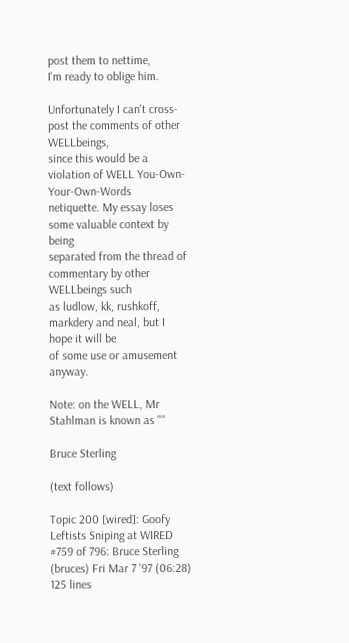post them to nettime,
I'm ready to oblige him.

Unfortunately I can't cross-post the comments of other WELLbeings,
since this would be a violation of WELL You-Own-Your-Own-Words
netiquette. My essay loses some valuable context by being
separated from the thread of commentary by other WELLbeings such
as ludlow, kk, rushkoff, markdery and neal, but I hope it will be
of some use or amusement anyway.

Note: on the WELL, Mr Stahlman is known as ""

Bruce Sterling

(text follows)

Topic 200 [wired]: Goofy Leftists Sniping at WIRED
#759 of 796: Bruce Sterling (bruces) Fri Mar 7 '97 (06:28)
125 lines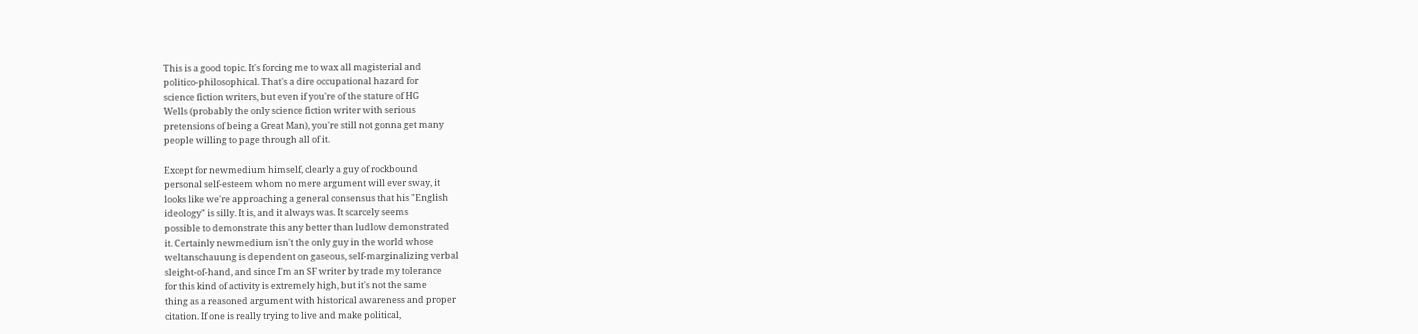This is a good topic. It's forcing me to wax all magisterial and
politico-philosophical. That's a dire occupational hazard for
science fiction writers, but even if you're of the stature of HG
Wells (probably the only science fiction writer with serious
pretensions of being a Great Man), you're still not gonna get many
people willing to page through all of it.

Except for newmedium himself, clearly a guy of rockbound
personal self-esteem whom no mere argument will ever sway, it
looks like we're approaching a general consensus that his "English
ideology" is silly. It is, and it always was. It scarcely seems
possible to demonstrate this any better than ludlow demonstrated
it. Certainly newmedium isn't the only guy in the world whose
weltanschauung is dependent on gaseous, self-marginalizing verbal
sleight-of-hand, and since I'm an SF writer by trade my tolerance
for this kind of activity is extremely high, but it's not the same
thing as a reasoned argument with historical awareness and proper
citation. If one is really trying to live and make political,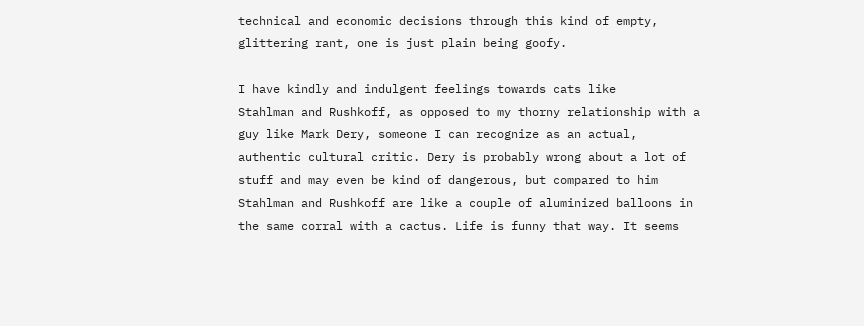technical and economic decisions through this kind of empty,
glittering rant, one is just plain being goofy.

I have kindly and indulgent feelings towards cats like
Stahlman and Rushkoff, as opposed to my thorny relationship with a
guy like Mark Dery, someone I can recognize as an actual,
authentic cultural critic. Dery is probably wrong about a lot of
stuff and may even be kind of dangerous, but compared to him
Stahlman and Rushkoff are like a couple of aluminized balloons in
the same corral with a cactus. Life is funny that way. It seems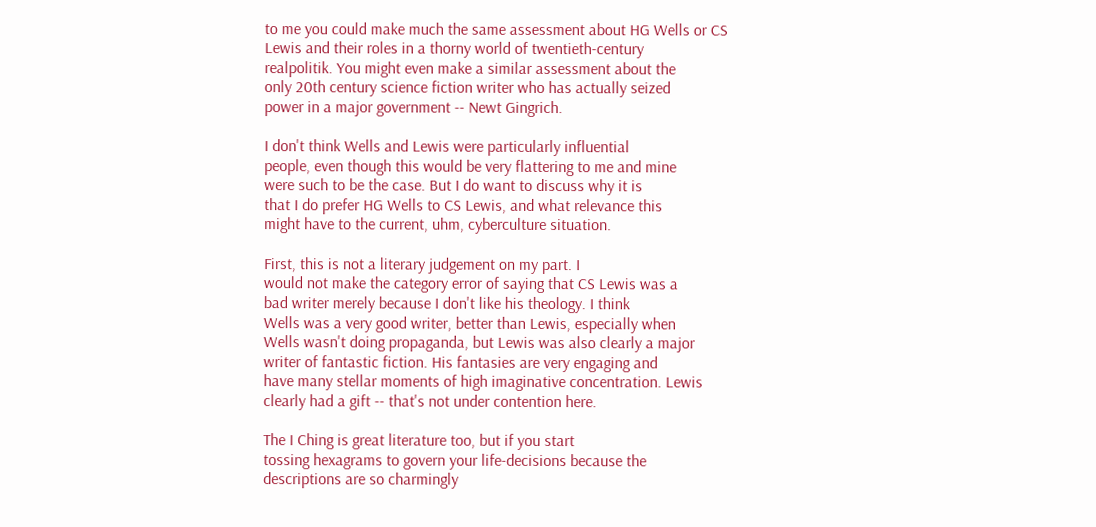to me you could make much the same assessment about HG Wells or CS
Lewis and their roles in a thorny world of twentieth-century
realpolitik. You might even make a similar assessment about the
only 20th century science fiction writer who has actually seized
power in a major government -- Newt Gingrich.

I don't think Wells and Lewis were particularly influential
people, even though this would be very flattering to me and mine
were such to be the case. But I do want to discuss why it is
that I do prefer HG Wells to CS Lewis, and what relevance this
might have to the current, uhm, cyberculture situation.

First, this is not a literary judgement on my part. I
would not make the category error of saying that CS Lewis was a
bad writer merely because I don't like his theology. I think
Wells was a very good writer, better than Lewis, especially when
Wells wasn't doing propaganda, but Lewis was also clearly a major
writer of fantastic fiction. His fantasies are very engaging and
have many stellar moments of high imaginative concentration. Lewis
clearly had a gift -- that's not under contention here.

The I Ching is great literature too, but if you start
tossing hexagrams to govern your life-decisions because the
descriptions are so charmingly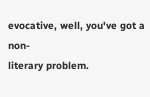evocative, well, you've got a non-
literary problem.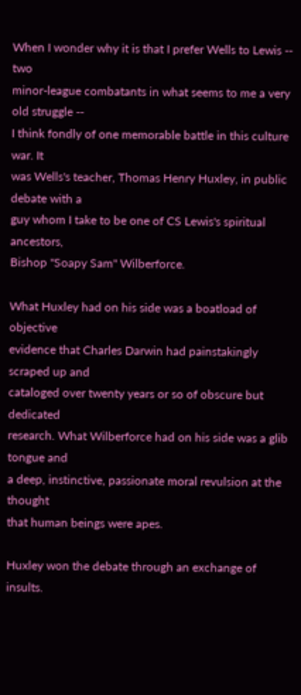When I wonder why it is that I prefer Wells to Lewis -- two
minor-league combatants in what seems to me a very old struggle --
I think fondly of one memorable battle in this culture war. It
was Wells's teacher, Thomas Henry Huxley, in public debate with a
guy whom I take to be one of CS Lewis's spiritual ancestors,
Bishop "Soapy Sam" Wilberforce.

What Huxley had on his side was a boatload of objective
evidence that Charles Darwin had painstakingly scraped up and
cataloged over twenty years or so of obscure but dedicated
research. What Wilberforce had on his side was a glib tongue and
a deep, instinctive, passionate moral revulsion at the thought
that human beings were apes.

Huxley won the debate through an exchange of insults.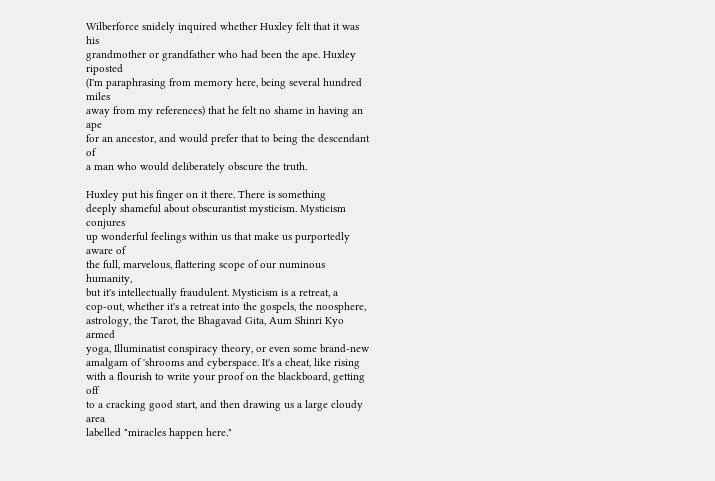Wilberforce snidely inquired whether Huxley felt that it was his
grandmother or grandfather who had been the ape. Huxley riposted
(I'm paraphrasing from memory here, being several hundred miles
away from my references) that he felt no shame in having an ape
for an ancestor, and would prefer that to being the descendant of
a man who would deliberately obscure the truth.

Huxley put his finger on it there. There is something
deeply shameful about obscurantist mysticism. Mysticism conjures
up wonderful feelings within us that make us purportedly aware of
the full, marvelous, flattering scope of our numinous humanity,
but it's intellectually fraudulent. Mysticism is a retreat, a
cop-out, whether it's a retreat into the gospels, the noosphere,
astrology, the Tarot, the Bhagavad Gita, Aum Shinri Kyo armed
yoga, Illuminatist conspiracy theory, or even some brand-new
amalgam of 'shrooms and cyberspace. It's a cheat, like rising
with a flourish to write your proof on the blackboard, getting off
to a cracking good start, and then drawing us a large cloudy area
labelled "miracles happen here."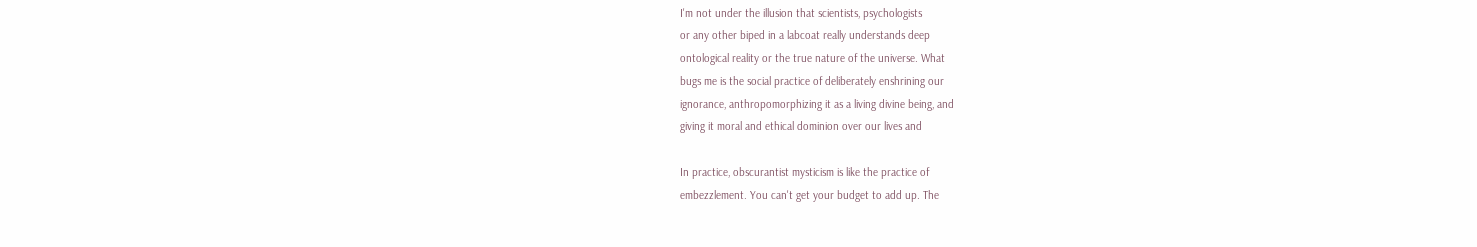I'm not under the illusion that scientists, psychologists
or any other biped in a labcoat really understands deep
ontological reality or the true nature of the universe. What
bugs me is the social practice of deliberately enshrining our
ignorance, anthropomorphizing it as a living divine being, and
giving it moral and ethical dominion over our lives and

In practice, obscurantist mysticism is like the practice of
embezzlement. You can't get your budget to add up. The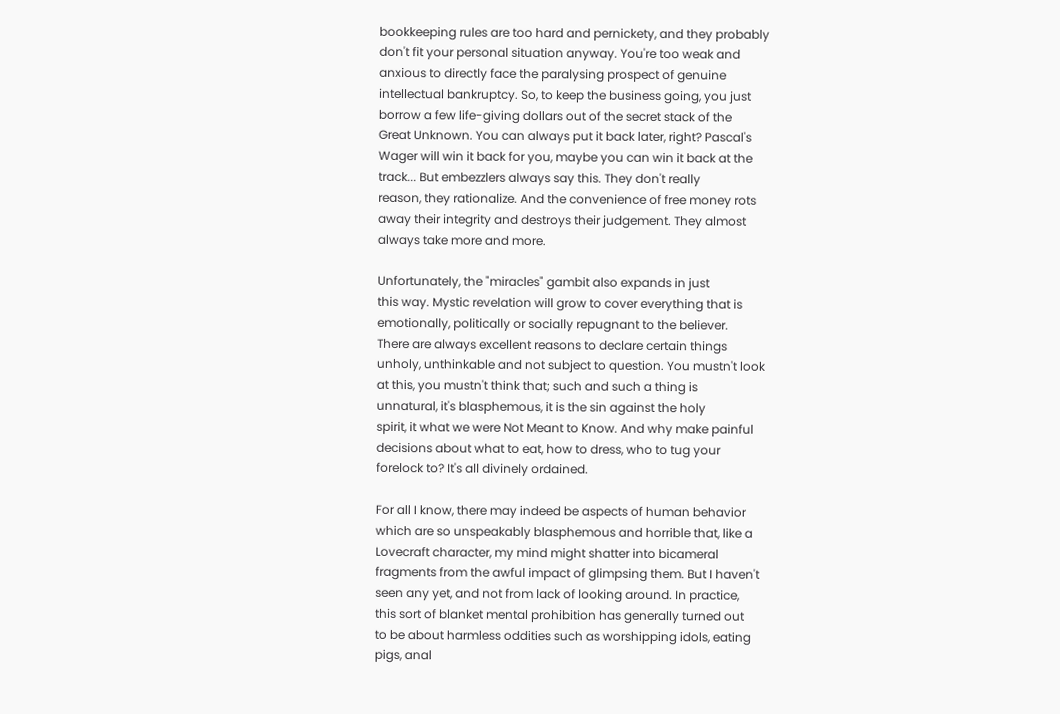bookkeeping rules are too hard and pernickety, and they probably
don't fit your personal situation anyway. You're too weak and
anxious to directly face the paralysing prospect of genuine
intellectual bankruptcy. So, to keep the business going, you just
borrow a few life-giving dollars out of the secret stack of the
Great Unknown. You can always put it back later, right? Pascal's
Wager will win it back for you, maybe you can win it back at the
track... But embezzlers always say this. They don't really
reason, they rationalize. And the convenience of free money rots
away their integrity and destroys their judgement. They almost
always take more and more.

Unfortunately, the "miracles" gambit also expands in just
this way. Mystic revelation will grow to cover everything that is
emotionally, politically or socially repugnant to the believer.
There are always excellent reasons to declare certain things
unholy, unthinkable and not subject to question. You mustn't look
at this, you mustn't think that; such and such a thing is
unnatural, it's blasphemous, it is the sin against the holy
spirit, it what we were Not Meant to Know. And why make painful
decisions about what to eat, how to dress, who to tug your
forelock to? It's all divinely ordained.

For all I know, there may indeed be aspects of human behavior
which are so unspeakably blasphemous and horrible that, like a
Lovecraft character, my mind might shatter into bicameral
fragments from the awful impact of glimpsing them. But I haven't
seen any yet, and not from lack of looking around. In practice,
this sort of blanket mental prohibition has generally turned out
to be about harmless oddities such as worshipping idols, eating
pigs, anal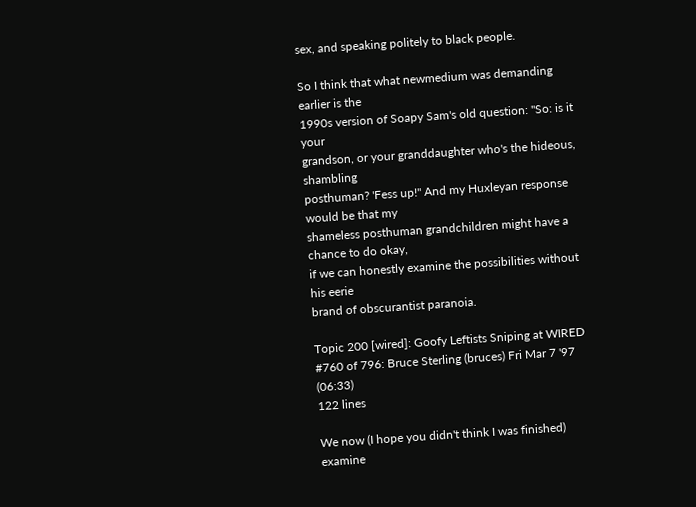sex, and speaking politely to black people.

So I think that what newmedium was demanding earlier is the
1990s version of Soapy Sam's old question: "So: is it your
grandson, or your granddaughter who's the hideous, shambling
posthuman? 'Fess up!" And my Huxleyan response would be that my
shameless posthuman grandchildren might have a chance to do okay,
if we can honestly examine the possibilities without his eerie
brand of obscurantist paranoia.

Topic 200 [wired]: Goofy Leftists Sniping at WIRED
#760 of 796: Bruce Sterling (bruces) Fri Mar 7 '97 (06:33)
122 lines

We now (I hope you didn't think I was finished) examine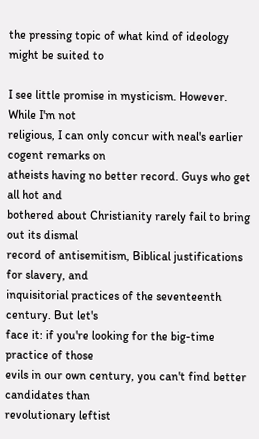the pressing topic of what kind of ideology might be suited to

I see little promise in mysticism. However. While I'm not
religious, I can only concur with neal's earlier cogent remarks on
atheists having no better record. Guys who get all hot and
bothered about Christianity rarely fail to bring out its dismal
record of antisemitism, Biblical justifications for slavery, and
inquisitorial practices of the seventeenth century. But let's
face it: if you're looking for the big-time practice of those
evils in our own century, you can't find better candidates than
revolutionary leftist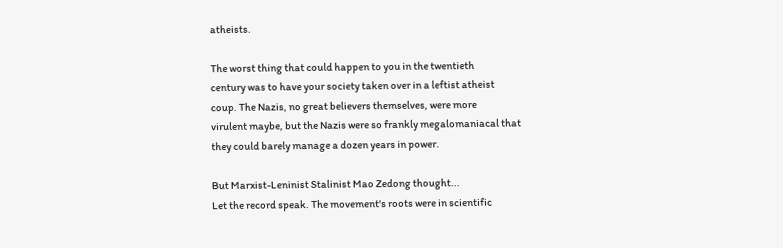atheists.

The worst thing that could happen to you in the twentieth
century was to have your society taken over in a leftist atheist
coup. The Nazis, no great believers themselves, were more
virulent maybe, but the Nazis were so frankly megalomaniacal that
they could barely manage a dozen years in power.

But Marxist-Leninist Stalinist Mao Zedong thought...
Let the record speak. The movement's roots were in scientific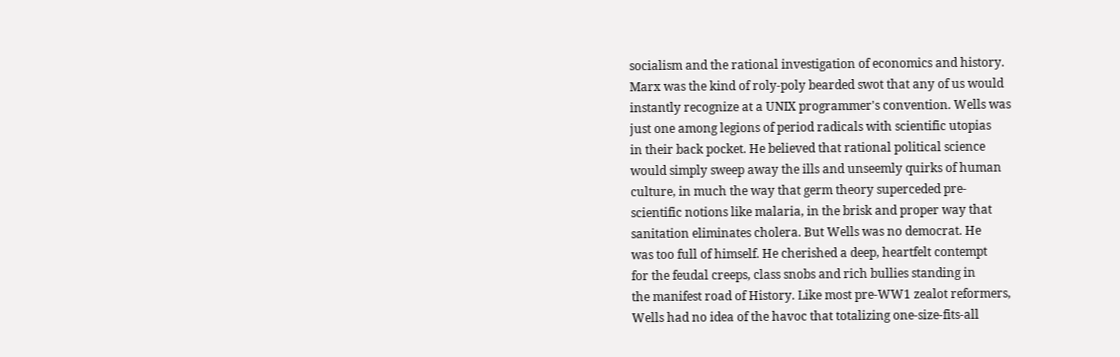socialism and the rational investigation of economics and history.
Marx was the kind of roly-poly bearded swot that any of us would
instantly recognize at a UNIX programmer's convention. Wells was
just one among legions of period radicals with scientific utopias
in their back pocket. He believed that rational political science
would simply sweep away the ills and unseemly quirks of human
culture, in much the way that germ theory superceded pre-
scientific notions like malaria, in the brisk and proper way that
sanitation eliminates cholera. But Wells was no democrat. He
was too full of himself. He cherished a deep, heartfelt contempt
for the feudal creeps, class snobs and rich bullies standing in
the manifest road of History. Like most pre-WW1 zealot reformers,
Wells had no idea of the havoc that totalizing one-size-fits-all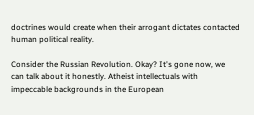doctrines would create when their arrogant dictates contacted
human political reality.

Consider the Russian Revolution. Okay? It's gone now, we
can talk about it honestly. Atheist intellectuals with
impeccable backgrounds in the European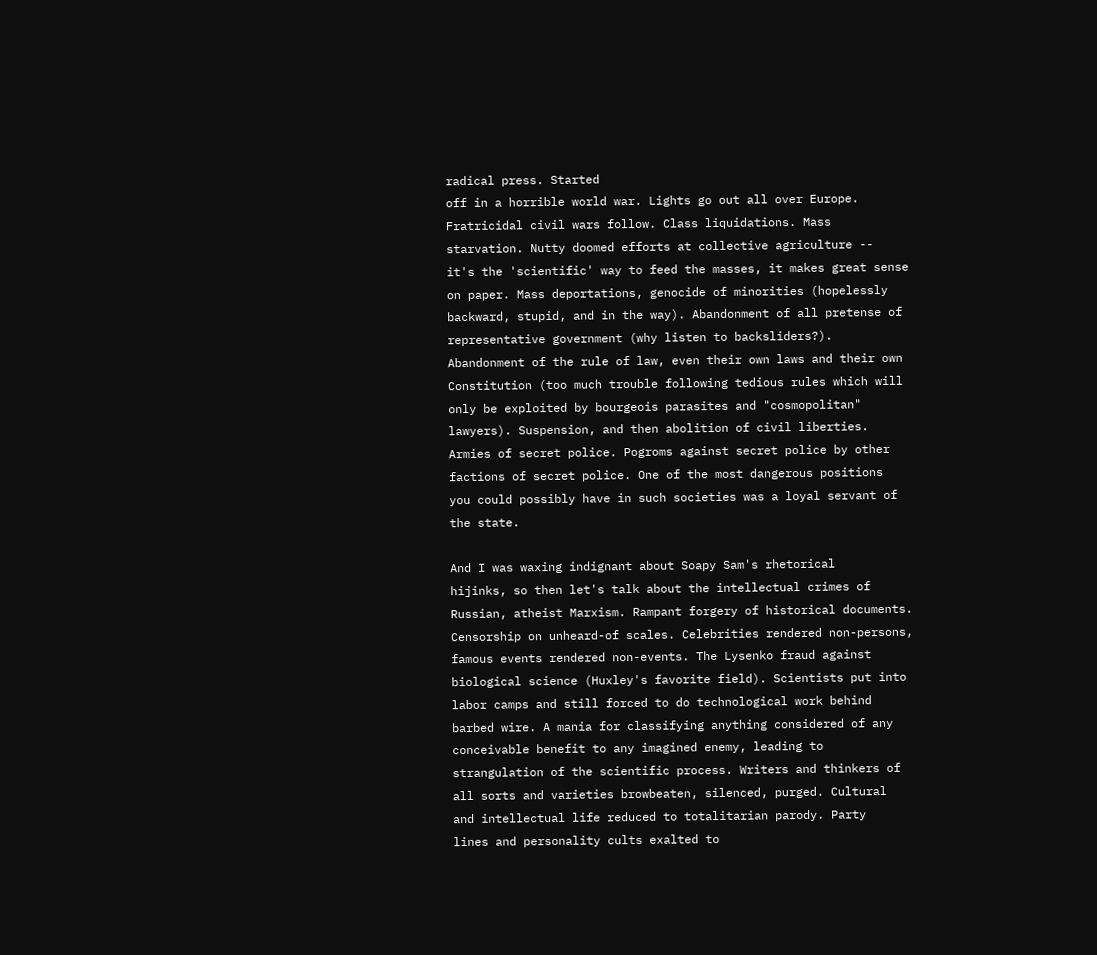radical press. Started
off in a horrible world war. Lights go out all over Europe.
Fratricidal civil wars follow. Class liquidations. Mass
starvation. Nutty doomed efforts at collective agriculture --
it's the 'scientific' way to feed the masses, it makes great sense
on paper. Mass deportations, genocide of minorities (hopelessly
backward, stupid, and in the way). Abandonment of all pretense of
representative government (why listen to backsliders?).
Abandonment of the rule of law, even their own laws and their own
Constitution (too much trouble following tedious rules which will
only be exploited by bourgeois parasites and "cosmopolitan"
lawyers). Suspension, and then abolition of civil liberties.
Armies of secret police. Pogroms against secret police by other
factions of secret police. One of the most dangerous positions
you could possibly have in such societies was a loyal servant of
the state.

And I was waxing indignant about Soapy Sam's rhetorical
hijinks, so then let's talk about the intellectual crimes of
Russian, atheist Marxism. Rampant forgery of historical documents.
Censorship on unheard-of scales. Celebrities rendered non-persons,
famous events rendered non-events. The Lysenko fraud against
biological science (Huxley's favorite field). Scientists put into
labor camps and still forced to do technological work behind
barbed wire. A mania for classifying anything considered of any
conceivable benefit to any imagined enemy, leading to
strangulation of the scientific process. Writers and thinkers of
all sorts and varieties browbeaten, silenced, purged. Cultural
and intellectual life reduced to totalitarian parody. Party
lines and personality cults exalted to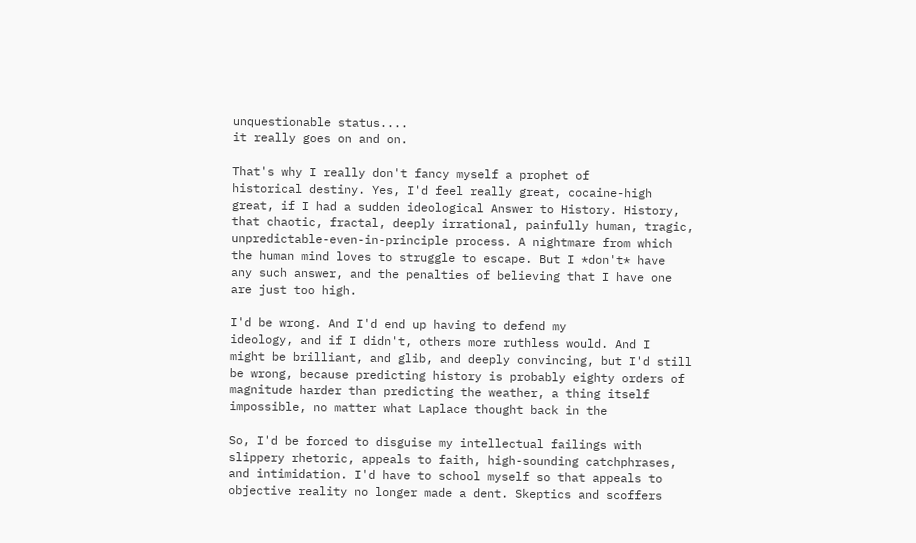unquestionable status....
it really goes on and on.

That's why I really don't fancy myself a prophet of
historical destiny. Yes, I'd feel really great, cocaine-high
great, if I had a sudden ideological Answer to History. History,
that chaotic, fractal, deeply irrational, painfully human, tragic,
unpredictable-even-in-principle process. A nightmare from which
the human mind loves to struggle to escape. But I *don't* have
any such answer, and the penalties of believing that I have one
are just too high.

I'd be wrong. And I'd end up having to defend my
ideology, and if I didn't, others more ruthless would. And I
might be brilliant, and glib, and deeply convincing, but I'd still
be wrong, because predicting history is probably eighty orders of
magnitude harder than predicting the weather, a thing itself
impossible, no matter what Laplace thought back in the

So, I'd be forced to disguise my intellectual failings with
slippery rhetoric, appeals to faith, high-sounding catchphrases,
and intimidation. I'd have to school myself so that appeals to
objective reality no longer made a dent. Skeptics and scoffers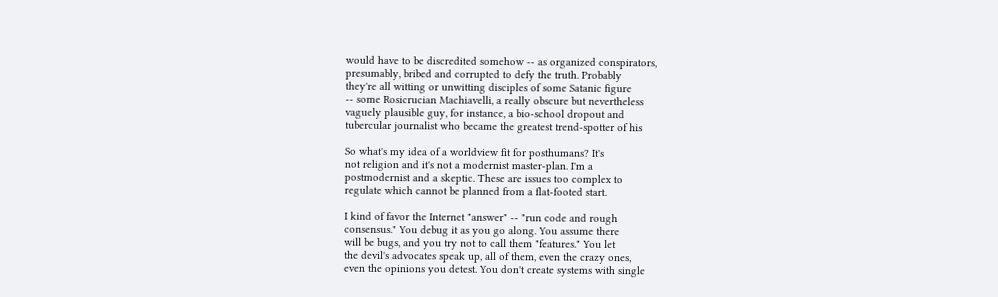would have to be discredited somehow -- as organized conspirators,
presumably, bribed and corrupted to defy the truth. Probably
they're all witting or unwitting disciples of some Satanic figure
-- some Rosicrucian Machiavelli, a really obscure but nevertheless
vaguely plausible guy, for instance, a bio-school dropout and
tubercular journalist who became the greatest trend-spotter of his

So what's my idea of a worldview fit for posthumans? It's
not religion and it's not a modernist master-plan. I'm a
postmodernist and a skeptic. These are issues too complex to
regulate which cannot be planned from a flat-footed start.

I kind of favor the Internet "answer" -- "run code and rough
consensus." You debug it as you go along. You assume there
will be bugs, and you try not to call them "features." You let
the devil's advocates speak up, all of them, even the crazy ones,
even the opinions you detest. You don't create systems with single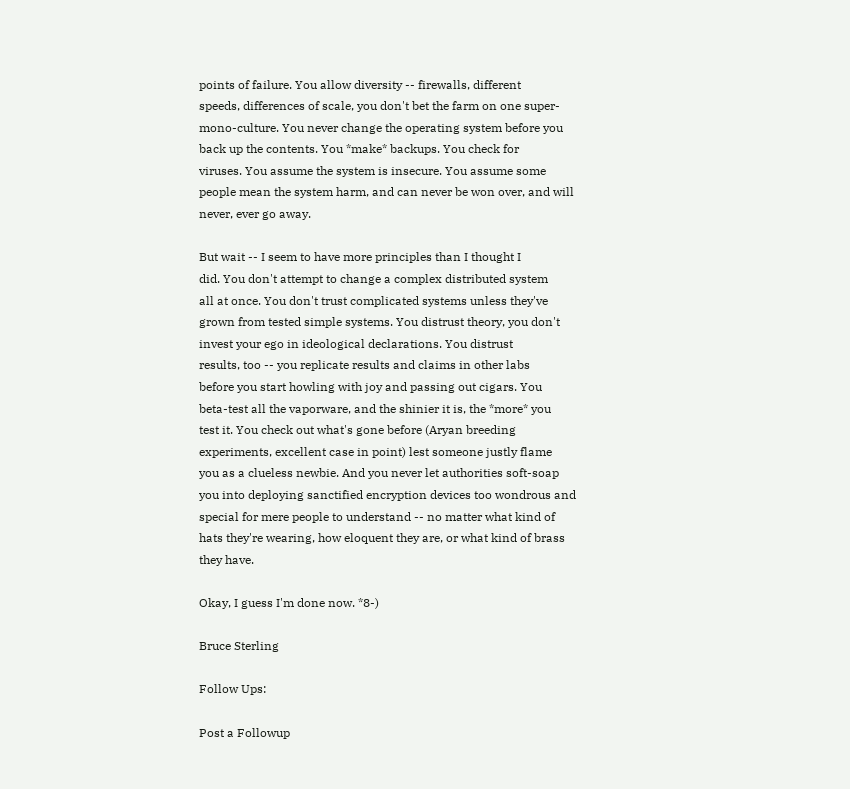points of failure. You allow diversity -- firewalls, different
speeds, differences of scale, you don't bet the farm on one super-
mono-culture. You never change the operating system before you
back up the contents. You *make* backups. You check for
viruses. You assume the system is insecure. You assume some
people mean the system harm, and can never be won over, and will
never, ever go away.

But wait -- I seem to have more principles than I thought I
did. You don't attempt to change a complex distributed system
all at once. You don't trust complicated systems unless they've
grown from tested simple systems. You distrust theory, you don't
invest your ego in ideological declarations. You distrust
results, too -- you replicate results and claims in other labs
before you start howling with joy and passing out cigars. You
beta-test all the vaporware, and the shinier it is, the *more* you
test it. You check out what's gone before (Aryan breeding
experiments, excellent case in point) lest someone justly flame
you as a clueless newbie. And you never let authorities soft-soap
you into deploying sanctified encryption devices too wondrous and
special for mere people to understand -- no matter what kind of
hats they're wearing, how eloquent they are, or what kind of brass
they have.

Okay, I guess I'm done now. *8-)

Bruce Sterling

Follow Ups:

Post a Followup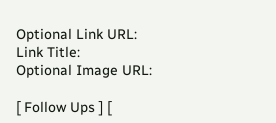Optional Link URL:
Link Title:
Optional Image URL:

[ Follow Ups ] [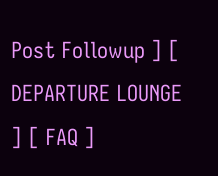Post Followup ] [ DEPARTURE LOUNGE ] [ FAQ ]